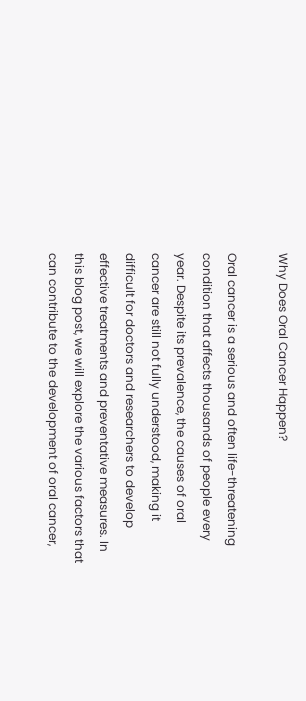Why Does Oral Cancer Happen?

Oral cancer is a serious and often life-threatening condition that affects thousands of people every year. Despite its prevalence, the causes of oral cancer are still not fully understood, making it difficult for doctors and researchers to develop effective treatments and preventative measures. In this blog post, we will explore the various factors that can contribute to the development of oral cancer,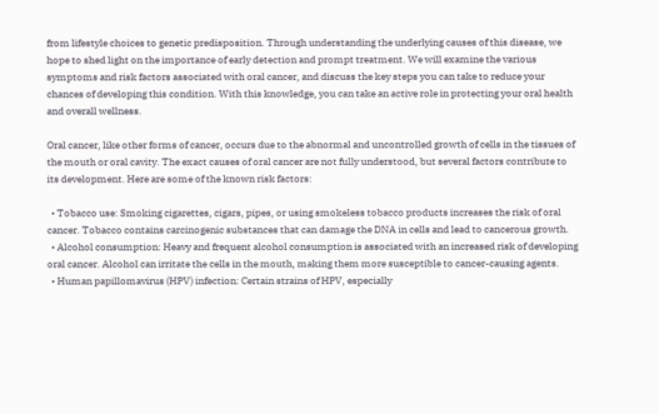from lifestyle choices to genetic predisposition. Through understanding the underlying causes of this disease, we hope to shed light on the importance of early detection and prompt treatment. We will examine the various symptoms and risk factors associated with oral cancer, and discuss the key steps you can take to reduce your chances of developing this condition. With this knowledge, you can take an active role in protecting your oral health and overall wellness.

Oral cancer, like other forms of cancer, occurs due to the abnormal and uncontrolled growth of cells in the tissues of the mouth or oral cavity. The exact causes of oral cancer are not fully understood, but several factors contribute to its development. Here are some of the known risk factors:

  • Tobacco use: Smoking cigarettes, cigars, pipes, or using smokeless tobacco products increases the risk of oral cancer. Tobacco contains carcinogenic substances that can damage the DNA in cells and lead to cancerous growth.
  • Alcohol consumption: Heavy and frequent alcohol consumption is associated with an increased risk of developing oral cancer. Alcohol can irritate the cells in the mouth, making them more susceptible to cancer-causing agents.
  • Human papillomavirus (HPV) infection: Certain strains of HPV, especially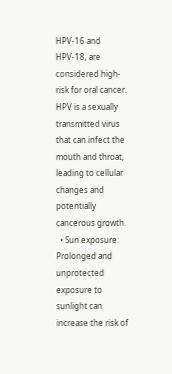HPV-16 and HPV-18, are considered high-risk for oral cancer. HPV is a sexually transmitted virus that can infect the mouth and throat, leading to cellular changes and potentially cancerous growth.
  • Sun exposure: Prolonged and unprotected exposure to sunlight can increase the risk of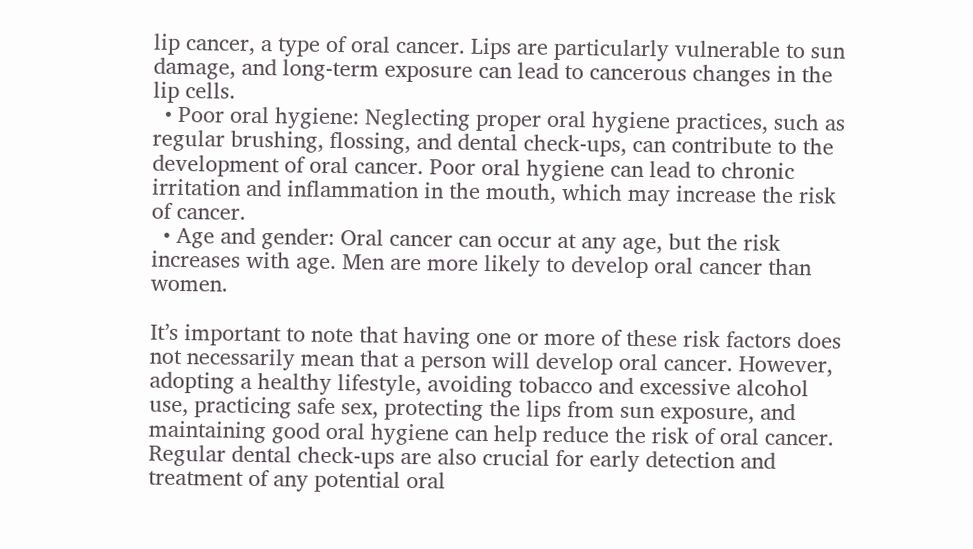lip cancer, a type of oral cancer. Lips are particularly vulnerable to sun damage, and long-term exposure can lead to cancerous changes in the lip cells.
  • Poor oral hygiene: Neglecting proper oral hygiene practices, such as regular brushing, flossing, and dental check-ups, can contribute to the development of oral cancer. Poor oral hygiene can lead to chronic irritation and inflammation in the mouth, which may increase the risk of cancer.
  • Age and gender: Oral cancer can occur at any age, but the risk increases with age. Men are more likely to develop oral cancer than women.

It’s important to note that having one or more of these risk factors does not necessarily mean that a person will develop oral cancer. However, adopting a healthy lifestyle, avoiding tobacco and excessive alcohol use, practicing safe sex, protecting the lips from sun exposure, and maintaining good oral hygiene can help reduce the risk of oral cancer. Regular dental check-ups are also crucial for early detection and treatment of any potential oral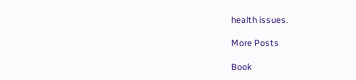health issues.

More Posts

Book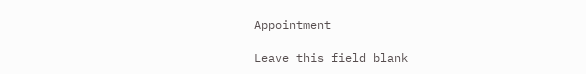Appointment

Leave this field blank